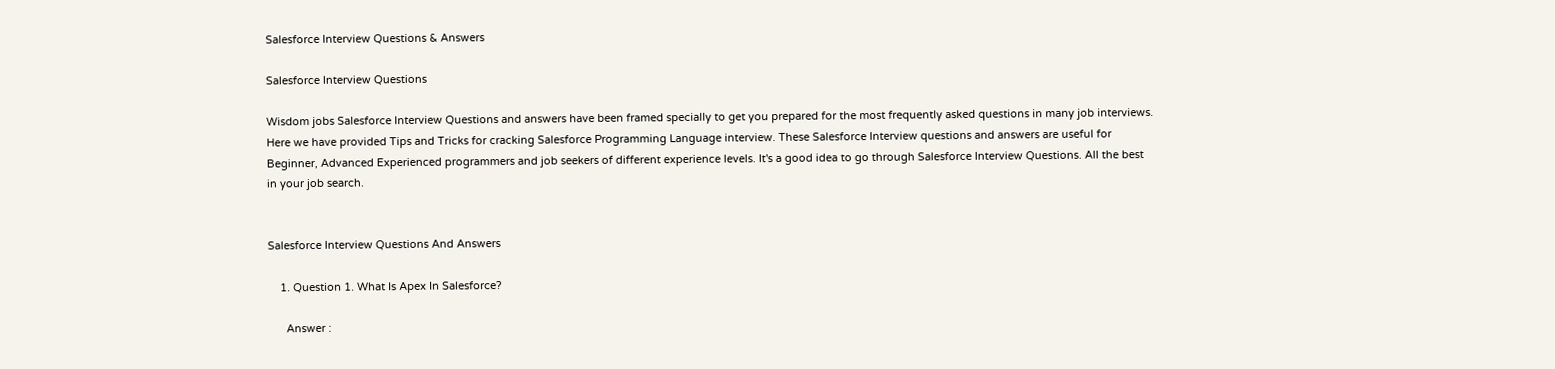Salesforce Interview Questions & Answers

Salesforce Interview Questions

Wisdom jobs Salesforce Interview Questions and answers have been framed specially to get you prepared for the most frequently asked questions in many job interviews. Here we have provided Tips and Tricks for cracking Salesforce Programming Language interview. These Salesforce Interview questions and answers are useful for Beginner, Advanced Experienced programmers and job seekers of different experience levels. It's a good idea to go through Salesforce Interview Questions. All the best in your job search.


Salesforce Interview Questions And Answers

    1. Question 1. What Is Apex In Salesforce?

      Answer :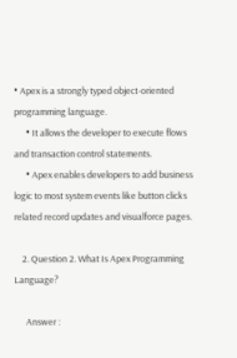• Apex is a strongly typed object-oriented programming language.
      • It allows the developer to execute flows and transaction control statements.
      • Apex enables developers to add business logic to most system events like button clicks related record updates and visualforce pages.

    2. Question 2. What Is Apex Programming Language?

      Answer :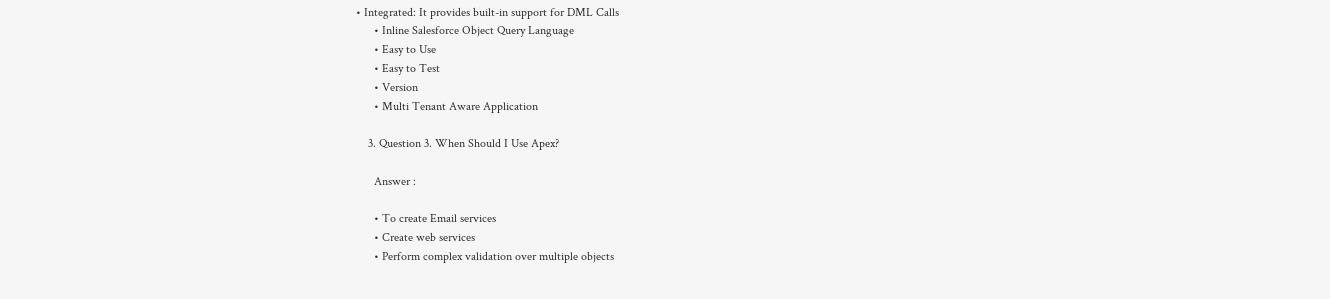• Integrated: It provides built-in support for DML Calls
      • Inline Salesforce Object Query Language
      • Easy to Use
      • Easy to Test
      • Version
      • Multi Tenant Aware Application

    3. Question 3. When Should I Use Apex?

      Answer :

      • To create Email services
      • Create web services
      • Perform complex validation over multiple objects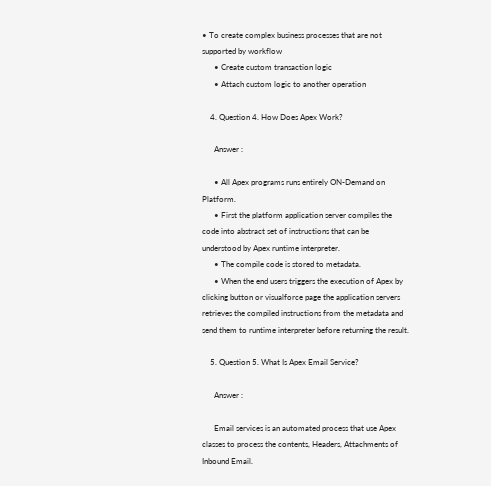• To create complex business processes that are not supported by workflow
      • Create custom transaction logic
      • Attach custom logic to another operation

    4. Question 4. How Does Apex Work?

      Answer :

      • All Apex programs runs entirely ON-Demand on Platform.
      • First the platform application server compiles the code into abstract set of instructions that can be understood by Apex runtime interpreter.
      • The compile code is stored to metadata.
      • When the end users triggers the execution of Apex by clicking button or visualforce page the application servers retrieves the compiled instructions from the metadata and send them to runtime interpreter before returning the result.

    5. Question 5. What Is Apex Email Service?

      Answer :

      Email services is an automated process that use Apex classes to process the contents, Headers, Attachments of Inbound Email.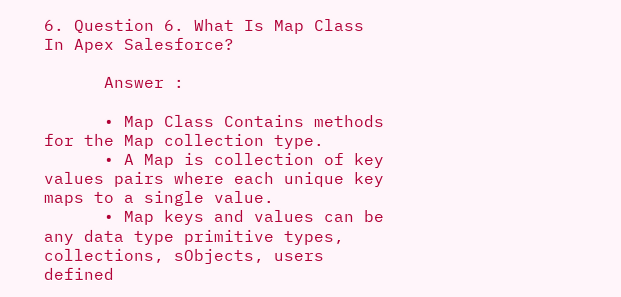6. Question 6. What Is Map Class In Apex Salesforce?

      Answer :

      • Map Class Contains methods for the Map collection type.
      • A Map is collection of key values pairs where each unique key maps to a single value.
      • Map keys and values can be any data type primitive types, collections, sObjects, users defined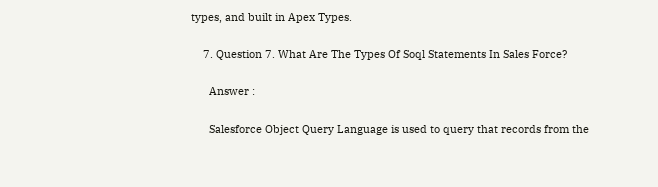types, and built in Apex Types.

    7. Question 7. What Are The Types Of Soql Statements In Sales Force?

      Answer :

      Salesforce Object Query Language is used to query that records from the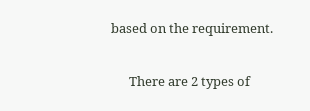based on the requirement.

      There are 2 types of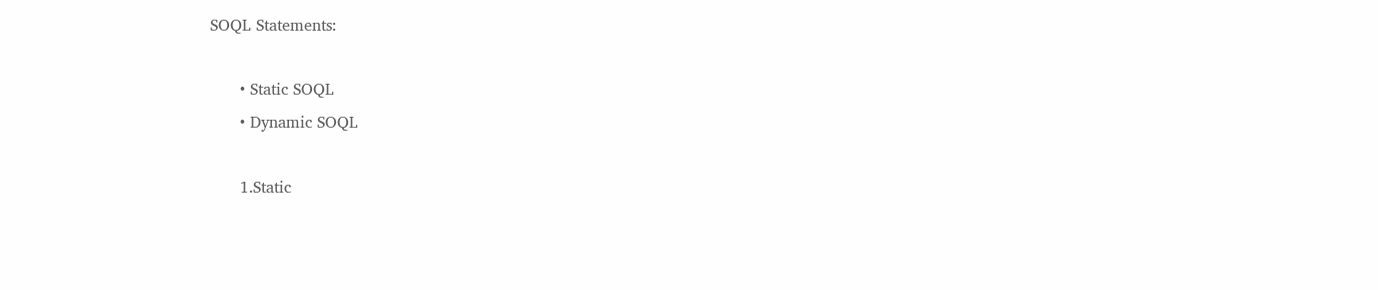SOQL Statements:

      • Static SOQL
      • Dynamic SOQL

      1.Static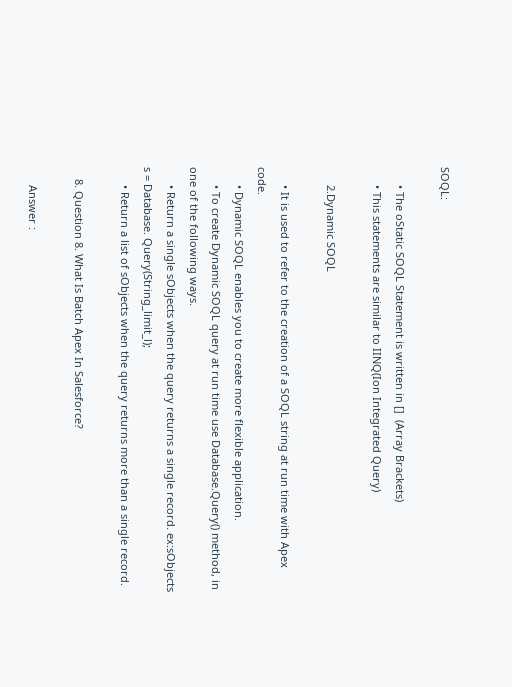SOQL:

      • The oStatic SOQL Statement is written in []  (Array Brackets)
      • This statements are similar to IINQ(Ion Integrated Query)

      2.Dynamic SOQL

      • It is used to refer to the creation of a SOQL string at run time with Apex code.
      • Dynamic SOQL enables you to create more flexible application.
      • To create Dynamic SOQL query at run time use Database.Query() method, in one of the following ways.
      • Return a single sObjects when the query returns a single record. ex:sObjects s = Database. Query(String_limit_l);
      • Return a list of sObjects when the query returns more than a single record.

    8. Question 8. What Is Batch Apex In Salesforce?

      Answer :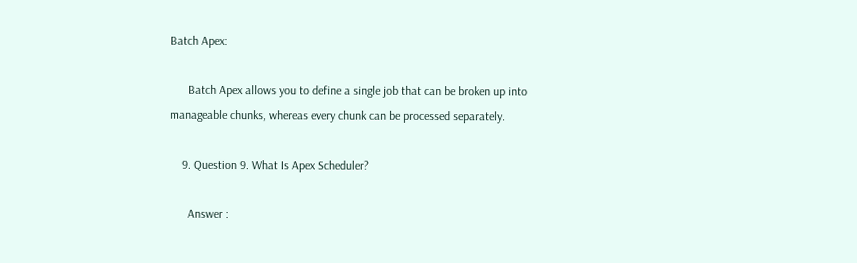Batch Apex:

      Batch Apex allows you to define a single job that can be broken up into manageable chunks, whereas every chunk can be processed separately.

    9. Question 9. What Is Apex Scheduler?

      Answer :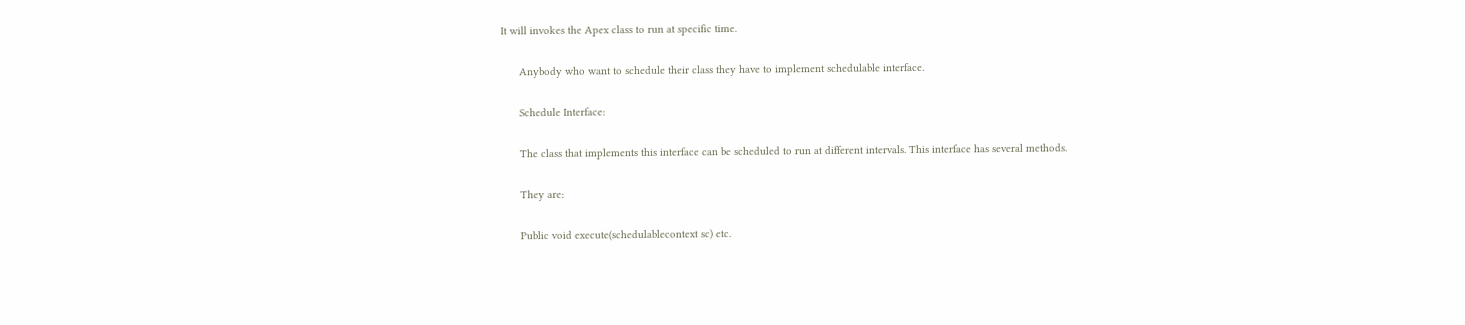It will invokes the Apex class to run at specific time.

      Anybody who want to schedule their class they have to implement schedulable interface.

      Schedule Interface:

      The class that implements this interface can be scheduled to run at different intervals. This interface has several methods.

      They are:

      Public void execute(schedulablecontext sc) etc.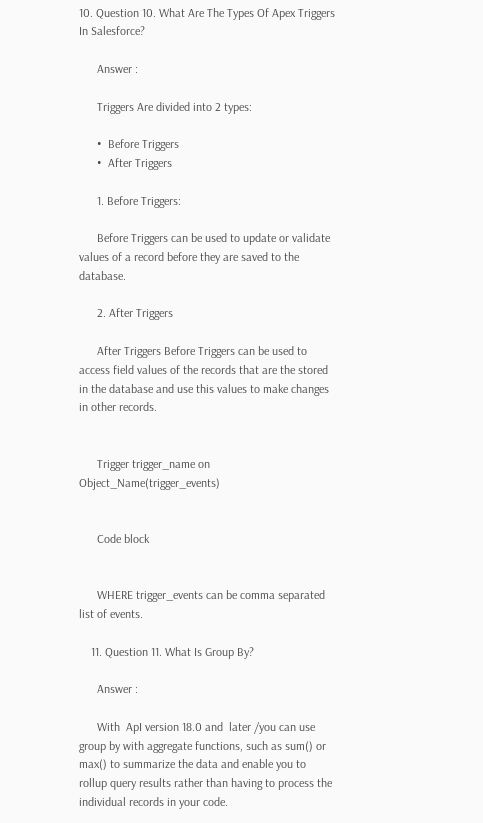10. Question 10. What Are The Types Of Apex Triggers In Salesforce?

      Answer :

      Triggers Are divided into 2 types:

      •  Before Triggers
      •  After Triggers

      1. Before Triggers:

      Before Triggers can be used to update or validate values of a record before they are saved to the database.

      2. After Triggers

      After Triggers Before Triggers can be used to access field values of the records that are the stored in the database and use this values to make changes in other records.


      Trigger trigger_name on Object_Name(trigger_events)


      Code block


      WHERE trigger_events can be comma separated list of events.

    11. Question 11. What Is Group By?

      Answer :

      With  ApI version 18.0 and  later /you can use group by with aggregate functions, such as sum() or max() to summarize the data and enable you to rollup query results rather than having to process the individual records in your code.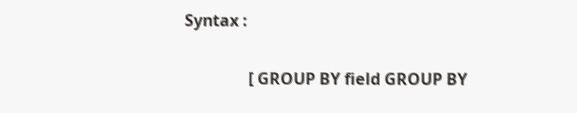Syntax :

                [ GROUP BY field GROUP BY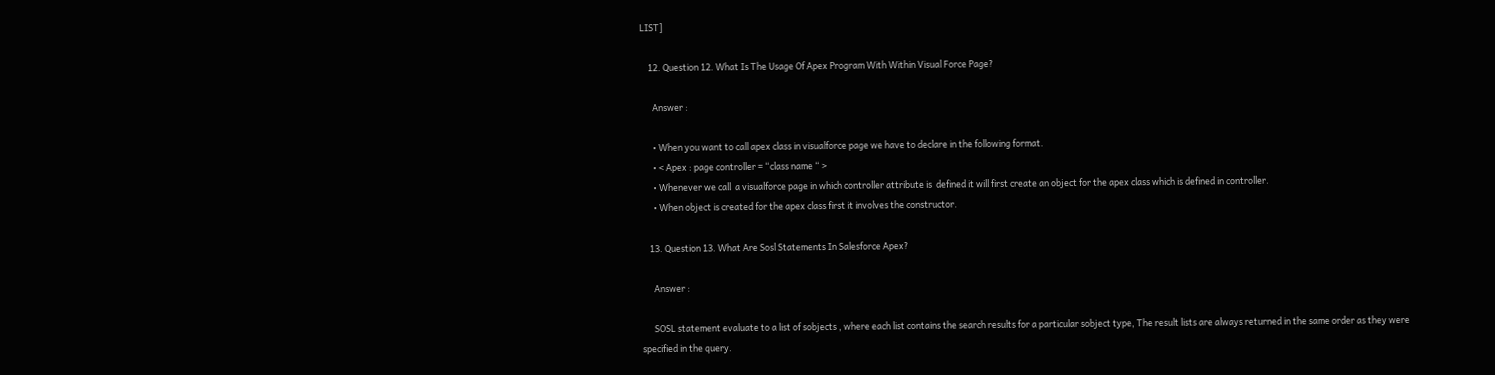LIST]

    12. Question 12. What Is The Usage Of Apex Program With Within Visual Force Page?

      Answer :

      • When you want to call apex class in visualforce page we have to declare in the following format.
      • < Apex : page controller = “class name “ >
      • Whenever we call  a visualforce page in which controller attribute is  defined it will first create an object for the apex class which is defined in controller.
      • When object is created for the apex class first it involves the constructor.

    13. Question 13. What Are Sosl Statements In Salesforce Apex?

      Answer :

      SOSL statement evaluate to a list of sobjects , where each list contains the search results for a particular sobject type, The result lists are always returned in the same order as they were specified in the query.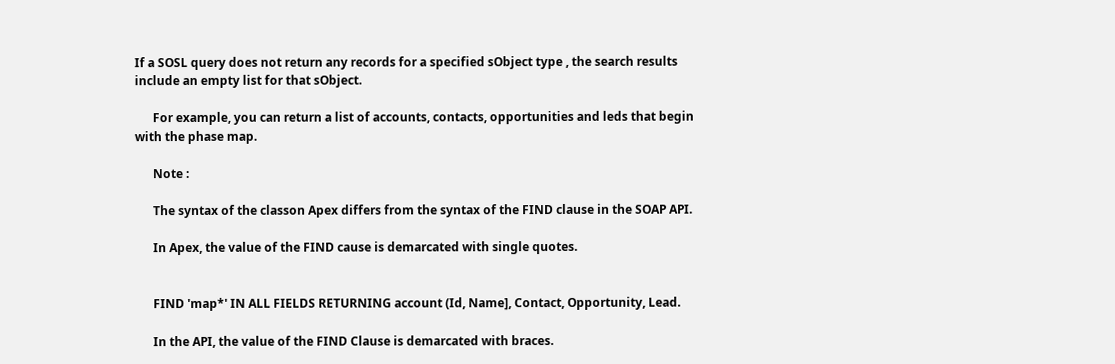If a SOSL query does not return any records for a specified sObject type , the search results include an empty list for that sObject.

      For example, you can return a list of accounts, contacts, opportunities and leds that begin with the phase map.

      Note :

      The syntax of the classon Apex differs from the syntax of the FIND clause in the SOAP API.

      In Apex, the value of the FIND cause is demarcated with single quotes.


      FIND 'map*' IN ALL FIELDS RETURNING account (Id, Name], Contact, Opportunity, Lead.

      In the API, the value of the FIND Clause is demarcated with braces.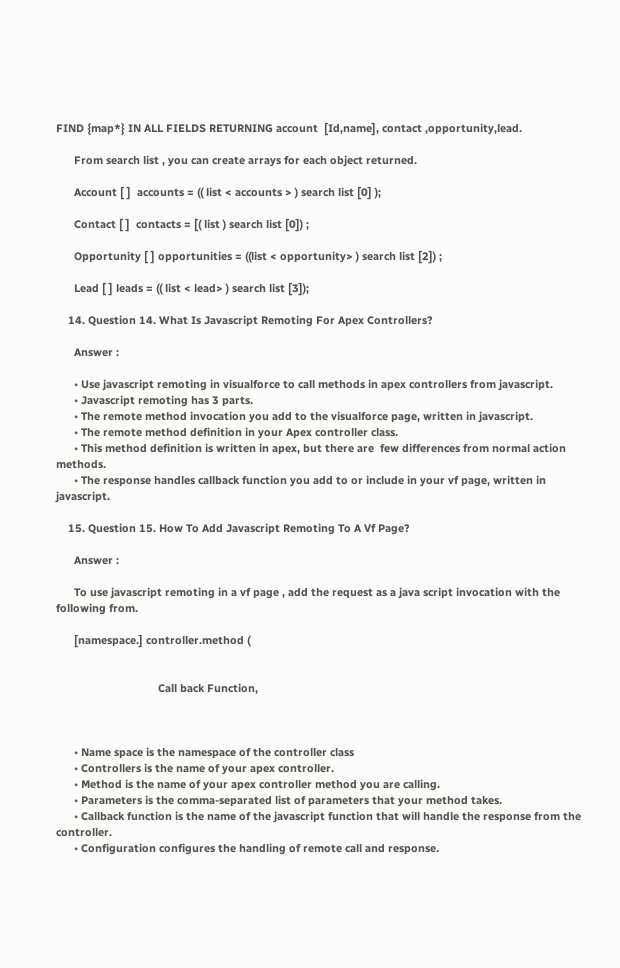FIND {map*} IN ALL FIELDS RETURNING account  [Id,name], contact ,opportunity,lead.

      From search list , you can create arrays for each object returned.

      Account [ ]  accounts = (( list < accounts > ) search list [0] );

      Contact [ ]  contacts = [( list ) search list [0]) ;

      Opportunity [ ] opportunities = ((list < opportunity> ) search list [2]) ;

      Lead [ ] leads = (( list < lead> ) search list [3]);

    14. Question 14. What Is Javascript Remoting For Apex Controllers?

      Answer :

      • Use javascript remoting in visualforce to call methods in apex controllers from javascript.
      • Javascript remoting has 3 parts.
      • The remote method invocation you add to the visualforce page, written in javascript.
      • The remote method definition in your Apex controller class.
      • This method definition is written in apex, but there are  few differences from normal action methods.
      • The response handles callback function you add to or include in your vf page, written in javascript.

    15. Question 15. How To Add Javascript Remoting To A Vf Page?

      Answer :

      To use javascript remoting in a vf page , add the request as a java script invocation with the following from.

      [namespace.] controller.method (


                                  Call back Function,



      • Name space is the namespace of the controller class
      • Controllers is the name of your apex controller.
      • Method is the name of your apex controller method you are calling.
      • Parameters is the comma-separated list of parameters that your method takes.
      • Callback function is the name of the javascript function that will handle the response from the controller.
      • Configuration configures the handling of remote call and response.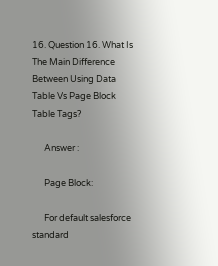16. Question 16. What Is The Main Difference Between Using Data Table Vs Page Block Table Tags?

      Answer :

      Page Block:

      For default salesforce standard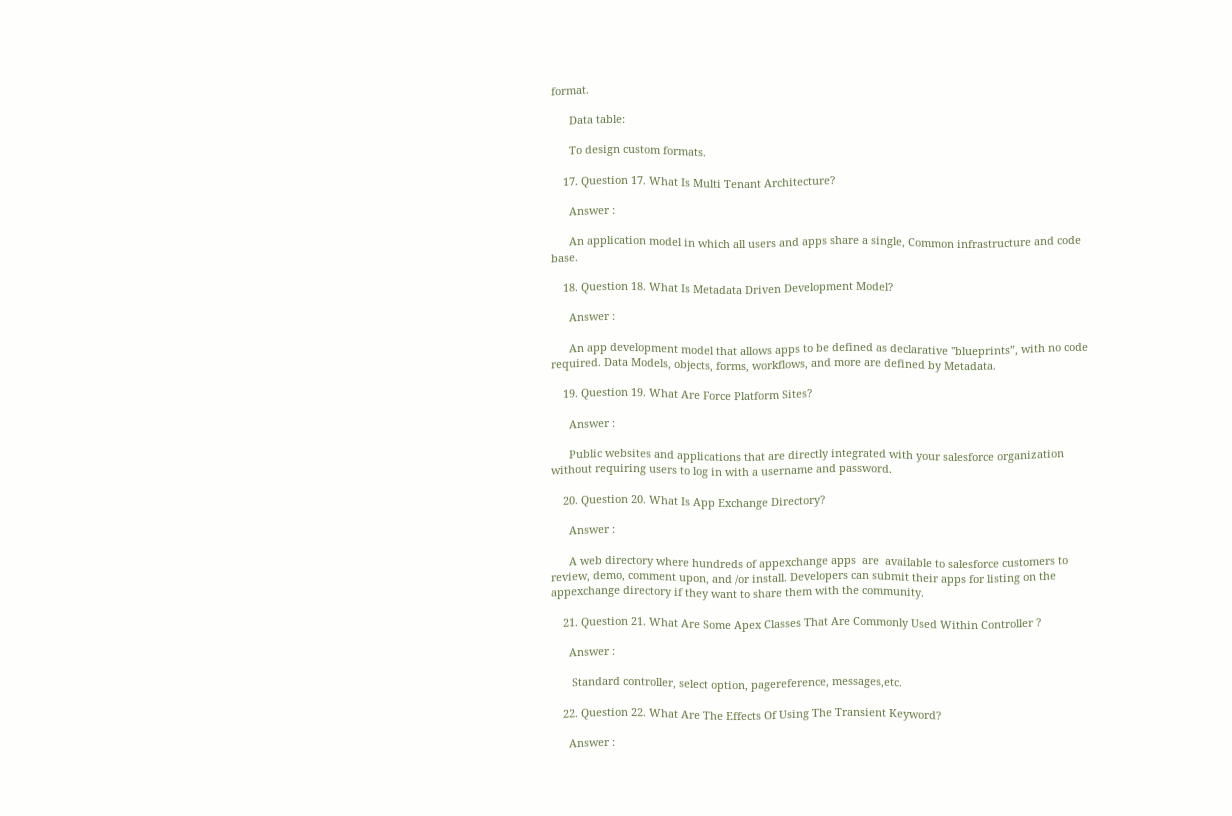format.

      Data table:

      To design custom formats.

    17. Question 17. What Is Multi Tenant Architecture?

      Answer :

      An application model in which all users and apps share a single, Common infrastructure and code base.

    18. Question 18. What Is Metadata Driven Development Model?

      Answer :

      An app development model that allows apps to be defined as declarative "blueprints”, with no code required. Data Models, objects, forms, workflows, and more are defined by Metadata.

    19. Question 19. What Are Force Platform Sites?

      Answer :

      Public websites and applications that are directly integrated with your salesforce organization without requiring users to log in with a username and password.

    20. Question 20. What Is App Exchange Directory?

      Answer :

      A web directory where hundreds of appexchange apps  are  available to salesforce customers to review, demo, comment upon, and /or install. Developers can submit their apps for listing on the appexchange directory if they want to share them with the community.

    21. Question 21. What Are Some Apex Classes That Are Commonly Used Within Controller ?

      Answer :

       Standard controller, select option, pagereference, messages,etc.

    22. Question 22. What Are The Effects Of Using The Transient Keyword?

      Answer :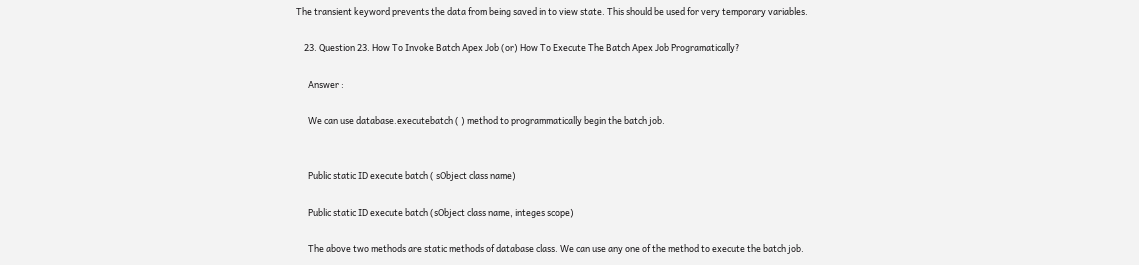The transient keyword prevents the data from being saved in to view state. This should be used for very temporary variables.

    23. Question 23. How To Invoke Batch Apex Job (or) How To Execute The Batch Apex Job Programatically?

      Answer :

      We can use database.executebatch ( ) method to programmatically begin the batch job.


      Public static ID execute batch ( sObject class name)

      Public static ID execute batch (sObject class name, integes scope)

      The above two methods are static methods of database class. We can use any one of the method to execute the batch job.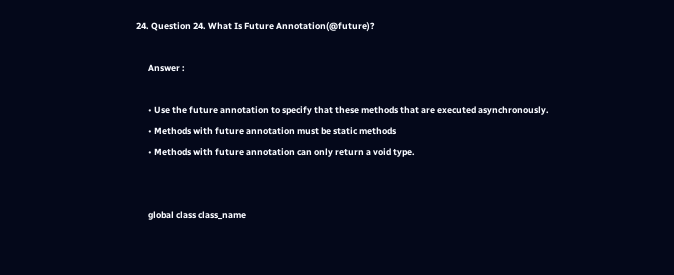24. Question 24. What Is Future Annotation(@future)?

      Answer :

      • Use the future annotation to specify that these methods that are executed asynchronously.
      • Methods with future annotation must be static methods
      • Methods with future annotation can only return a void type.


      global class class_name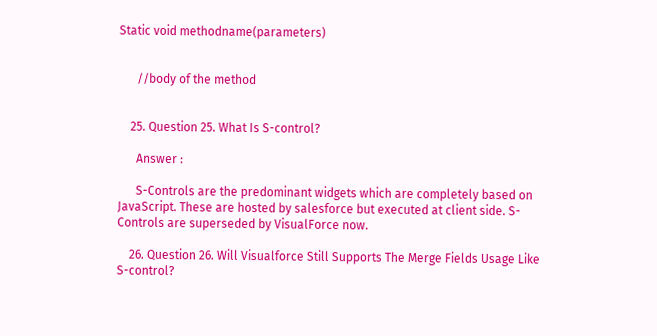Static void methodname(parameters)


      //body of the method


    25. Question 25. What Is S-control?

      Answer :

      S-Controls are the predominant widgets which are completely based on JavaScript. These are hosted by salesforce but executed at client side. S-Controls are superseded by VisualForce now.

    26. Question 26. Will Visualforce Still Supports The Merge Fields Usage Like S-control?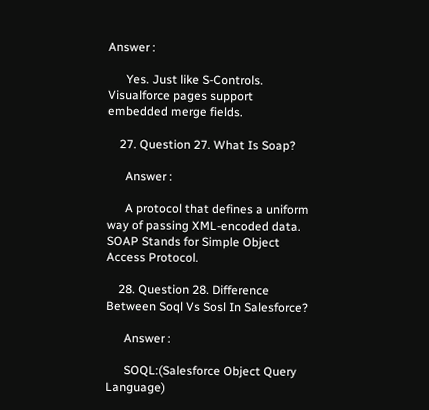Answer :

      Yes. Just like S-Controls. Visualforce pages support embedded merge fields.

    27. Question 27. What Is Soap?

      Answer :

      A protocol that defines a uniform way of passing XML-encoded data. SOAP Stands for Simple Object Access Protocol.

    28. Question 28. Difference Between Soql Vs Sosl In Salesforce?

      Answer :

      SOQL:(Salesforce Object Query Language)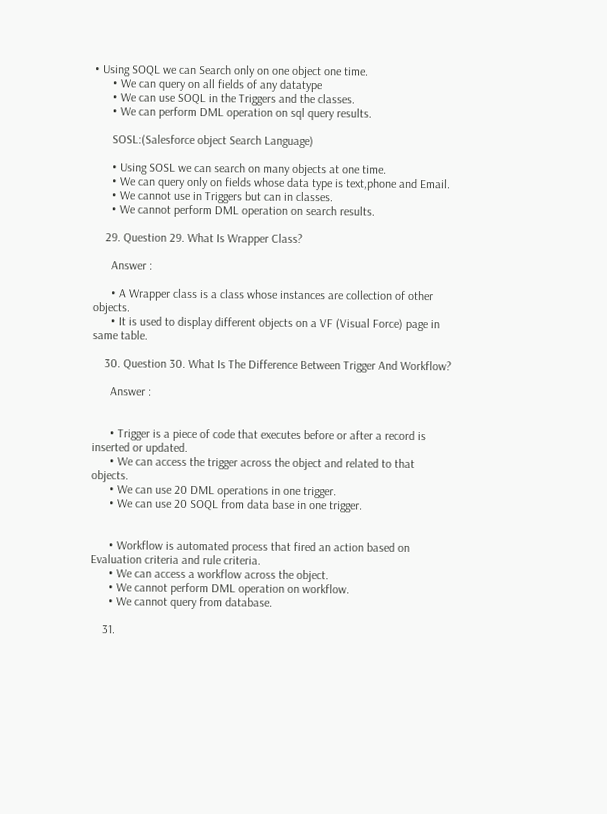• Using SOQL we can Search only on one object one time.
      • We can query on all fields of any datatype
      • We can use SOQL in the Triggers and the classes.
      • We can perform DML operation on sql query results.

      SOSL:(Salesforce object Search Language)

      • Using SOSL we can search on many objects at one time.
      • We can query only on fields whose data type is text,phone and Email.
      • We cannot use in Triggers but can in classes.
      • We cannot perform DML operation on search results.

    29. Question 29. What Is Wrapper Class?

      Answer :

      • A Wrapper class is a class whose instances are collection of other objects.
      • It is used to display different objects on a VF (Visual Force) page in same table.

    30. Question 30. What Is The Difference Between Trigger And Workflow?

      Answer :


      • Trigger is a piece of code that executes before or after a record is inserted or updated.
      • We can access the trigger across the object and related to that objects.
      • We can use 20 DML operations in one trigger.
      • We can use 20 SOQL from data base in one trigger.


      • Workflow is automated process that fired an action based on Evaluation criteria and rule criteria.
      • We can access a workflow across the object.
      • We cannot perform DML operation on workflow.
      • We cannot query from database.

    31.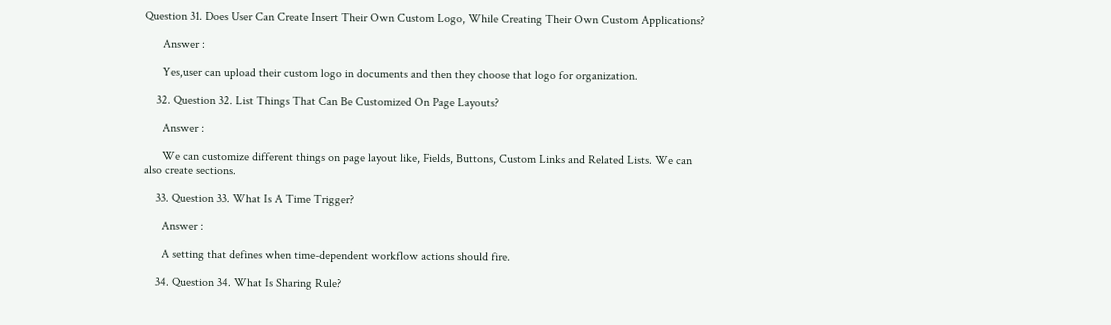Question 31. Does User Can Create Insert Their Own Custom Logo, While Creating Their Own Custom Applications?

      Answer :

      Yes,user can upload their custom logo in documents and then they choose that logo for organization.

    32. Question 32. List Things That Can Be Customized On Page Layouts?

      Answer :

      We can customize different things on page layout like, Fields, Buttons, Custom Links and Related Lists. We can also create sections.

    33. Question 33. What Is A Time Trigger?

      Answer :

      A setting that defines when time-dependent workflow actions should fire.

    34. Question 34. What Is Sharing Rule?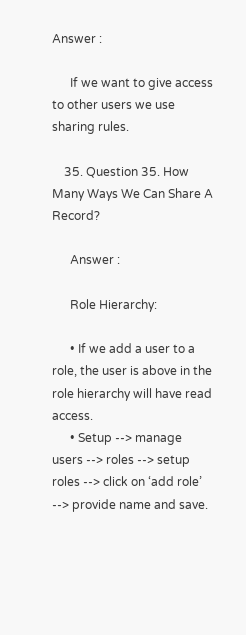Answer :

      If we want to give access to other users we use sharing rules.

    35. Question 35. How Many Ways We Can Share A Record?

      Answer :

      Role Hierarchy:

      • If we add a user to a role, the user is above in the role hierarchy will have read access.
      • Setup --> manage users --> roles --> setup roles --> click on ‘add role’ --> provide name and save.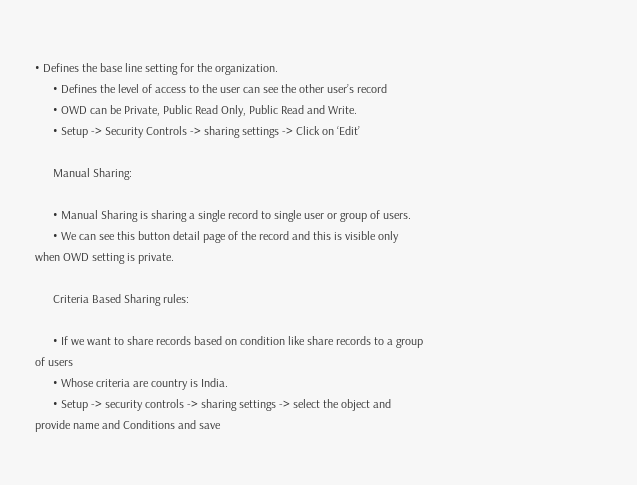• Defines the base line setting for the organization.
      • Defines the level of access to the user can see the other user’s record
      • OWD can be Private, Public Read Only, Public Read and Write.
      • Setup -> Security Controls -> sharing settings -> Click on ‘Edit’

      Manual Sharing:

      • Manual Sharing is sharing a single record to single user or group of users.
      • We can see this button detail page of the record and this is visible only when OWD setting is private.

      Criteria Based Sharing rules:

      • If we want to share records based on condition like share records to a group of users
      • Whose criteria are country is India.
      • Setup -> security controls -> sharing settings -> select the object and provide name and Conditions and save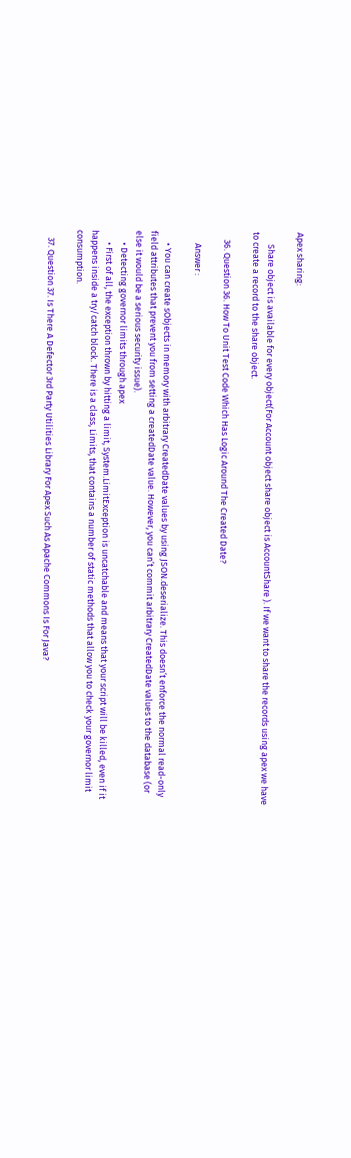Apex sharing:

      Share object is available for every object(For Account object share object is AccountShare ). If we want to share the records using apex we have to create a record to the share object.

    36. Question 36. How To Unit Test Code Which Has Logic Around The Created Date?

      Answer :

      • You can create sObjects in memory with arbitrary CreatedDate values by using JSON.deserialize. This doesn’t enforce the normal read-only field attributes that prevent you from setting a createdDate value. However, you can’t commit arbitrary CreatedDate values to the database (or else it would be a serious security issue).
      • Detecting governor limits through apex
      • First of all, the exception thrown by hitting a limit, System.LimitException is uncatchable and means that your script will be killed, even if it happens inside a try/catch block. There is a class, Limits, that contains a number of static methods that allow you to check your governor limit consumption.

    37. Question 37. Is There A Defector 3rd Party Utilities Library For Apex Such As Apache Commons Is For Java?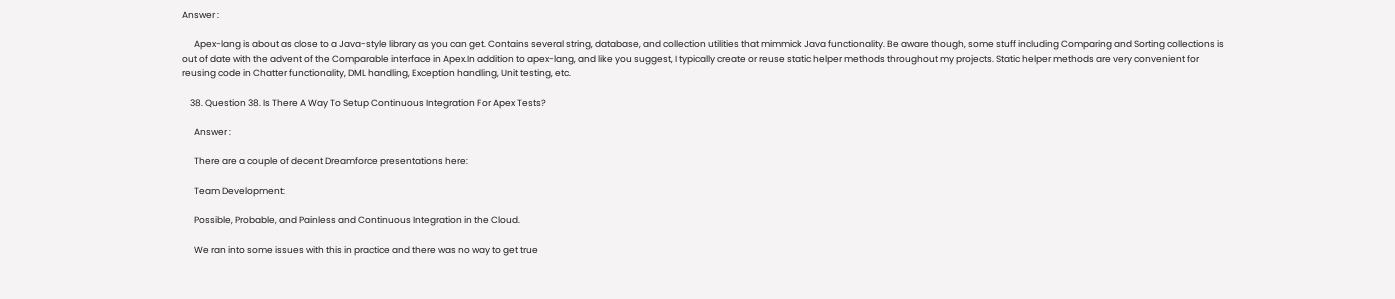Answer :

      Apex-lang is about as close to a Java-style library as you can get. Contains several string, database, and collection utilities that mimmick Java functionality. Be aware though, some stuff including Comparing and Sorting collections is out of date with the advent of the Comparable interface in Apex.In addition to apex-lang, and like you suggest, I typically create or reuse static helper methods throughout my projects. Static helper methods are very convenient for reusing code in Chatter functionality, DML handling, Exception handling, Unit testing, etc.

    38. Question 38. Is There A Way To Setup Continuous Integration For Apex Tests?

      Answer :

      There are a couple of decent Dreamforce presentations here:

      Team Development:

      Possible, Probable, and Painless and Continuous Integration in the Cloud.

      We ran into some issues with this in practice and there was no way to get true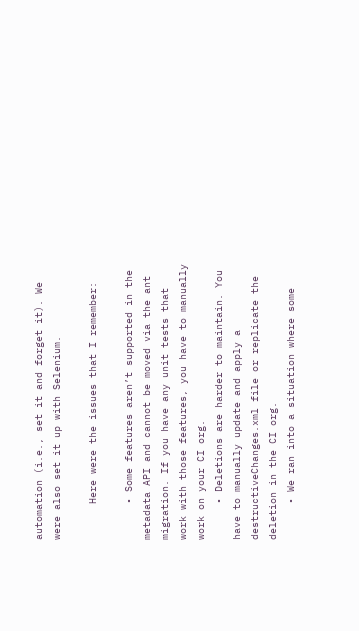automation (i.e., set it and forget it). We were also set it up with Selenium.

      Here were the issues that I remember:

      • Some features aren’t supported in the metadata API and cannot be moved via the ant migration. If you have any unit tests that work with those features, you have to manually work on your CI org.
      • Deletions are harder to maintain. You have to manually update and apply a destructiveChanges.xml file or replicate the deletion in the CI org.
      • We ran into a situation where some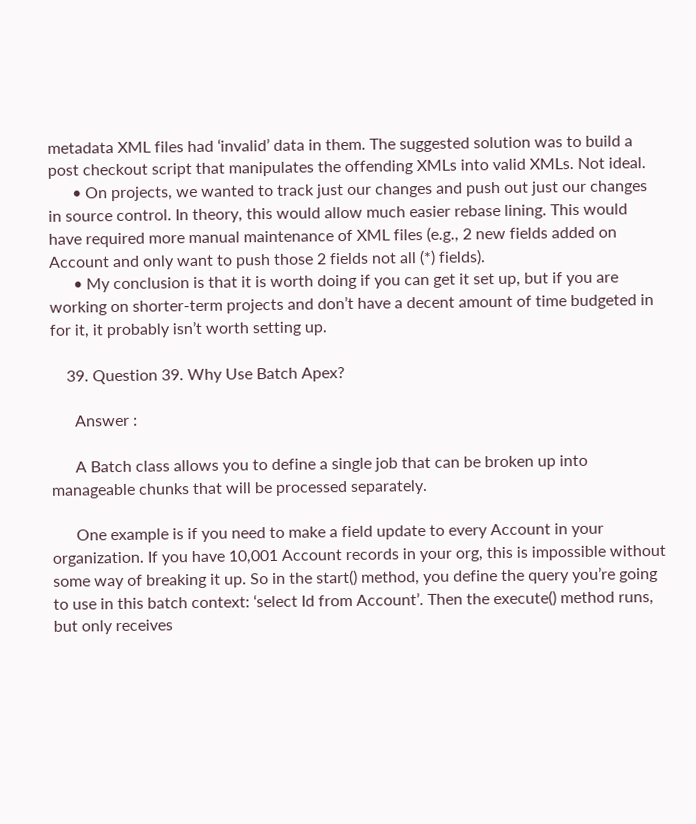metadata XML files had ‘invalid’ data in them. The suggested solution was to build a post checkout script that manipulates the offending XMLs into valid XMLs. Not ideal.
      • On projects, we wanted to track just our changes and push out just our changes in source control. In theory, this would allow much easier rebase lining. This would have required more manual maintenance of XML files (e.g., 2 new fields added on Account and only want to push those 2 fields not all (*) fields).
      • My conclusion is that it is worth doing if you can get it set up, but if you are working on shorter-term projects and don’t have a decent amount of time budgeted in for it, it probably isn’t worth setting up.

    39. Question 39. Why Use Batch Apex?

      Answer :

      A Batch class allows you to define a single job that can be broken up into manageable chunks that will be processed separately.

      One example is if you need to make a field update to every Account in your organization. If you have 10,001 Account records in your org, this is impossible without some way of breaking it up. So in the start() method, you define the query you’re going to use in this batch context: ‘select Id from Account’. Then the execute() method runs, but only receives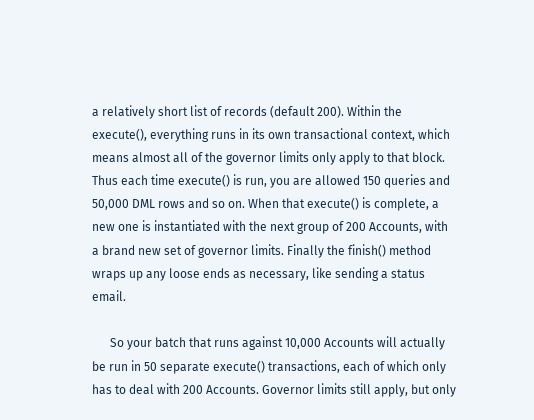a relatively short list of records (default 200). Within the execute(), everything runs in its own transactional context, which means almost all of the governor limits only apply to that block. Thus each time execute() is run, you are allowed 150 queries and 50,000 DML rows and so on. When that execute() is complete, a new one is instantiated with the next group of 200 Accounts, with a brand new set of governor limits. Finally the finish() method wraps up any loose ends as necessary, like sending a status email.

      So your batch that runs against 10,000 Accounts will actually be run in 50 separate execute() transactions, each of which only has to deal with 200 Accounts. Governor limits still apply, but only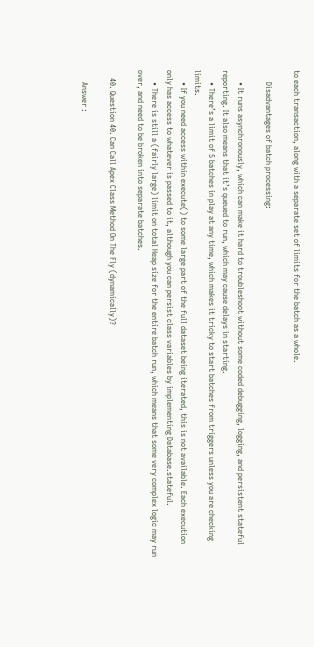to each transaction, along with a separate set of limits for the batch as a whole.

      Disadvantages of batch processing:

      • It runs asynchronously, which can make it hard to troubleshoot without some coded debugging, logging, and persistent stateful reporting. It also means that it’s queued to run, which may cause delays in starting.
      • There’s a limit of 5 batches in play at any time, which makes it tricky to start batches from triggers unless you are checking limits.
      • If you need access within execute() to some large part of the full dataset being iterated, this is not available. Each execution only has access to whatever is passed to it, although you can persist class variables by implementing Database.stateful.
      • There is still a (fairly large) limit on total Heap size for the entire batch run, which means that some very complex logic may run over, and need to be broken into separate batches.

    40. Question 40. Can Call Apex Class Method On The Fly (dynamically)?

      Answer :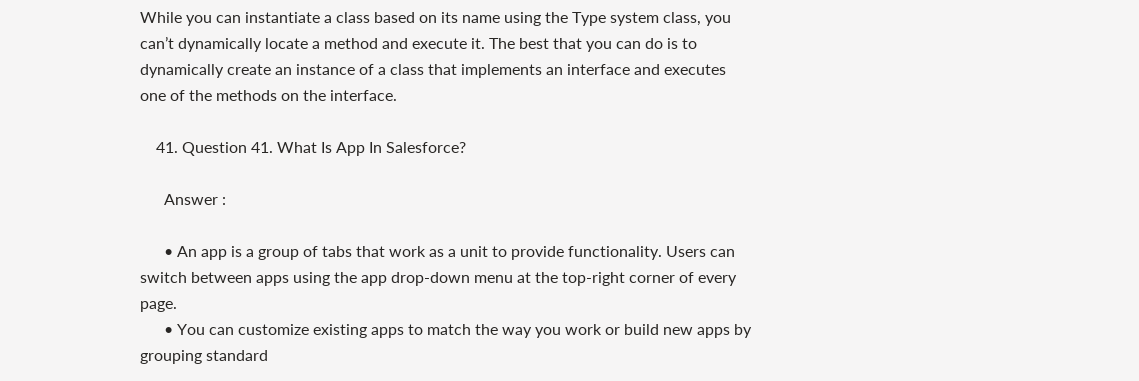While you can instantiate a class based on its name using the Type system class, you can’t dynamically locate a method and execute it. The best that you can do is to dynamically create an instance of a class that implements an interface and executes one of the methods on the interface.

    41. Question 41. What Is App In Salesforce?

      Answer :

      • An app is a group of tabs that work as a unit to provide functionality. Users can switch between apps using the app drop-down menu at the top-right corner of every page.
      • You can customize existing apps to match the way you work or build new apps by grouping standard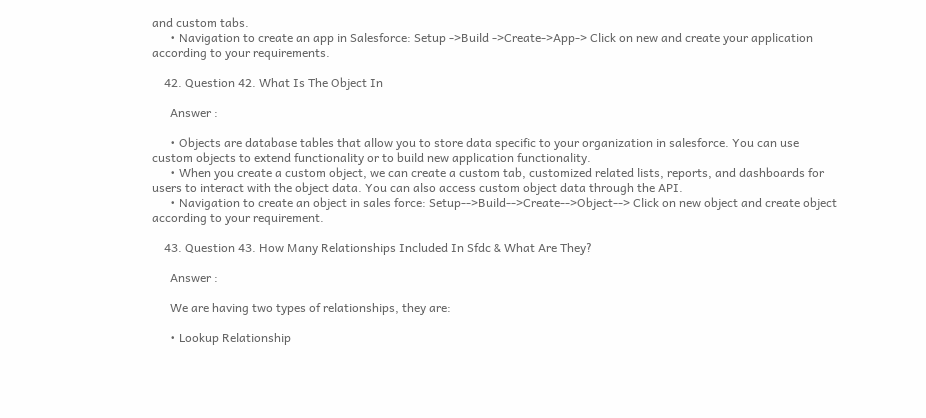and custom tabs.
      • Navigation to create an app in Salesforce: Setup ->Build ->Create->App-> Click on new and create your application according to your requirements.

    42. Question 42. What Is The Object In

      Answer :

      • Objects are database tables that allow you to store data specific to your organization in salesforce. You can use custom objects to extend functionality or to build new application functionality.
      • When you create a custom object, we can create a custom tab, customized related lists, reports, and dashboards for users to interact with the object data. You can also access custom object data through the API.
      • Navigation to create an object in sales force: Setup-->Build-->Create-->Object--> Click on new object and create object according to your requirement.

    43. Question 43. How Many Relationships Included In Sfdc & What Are They?

      Answer :

      We are having two types of relationships, they are:

      • Lookup Relationship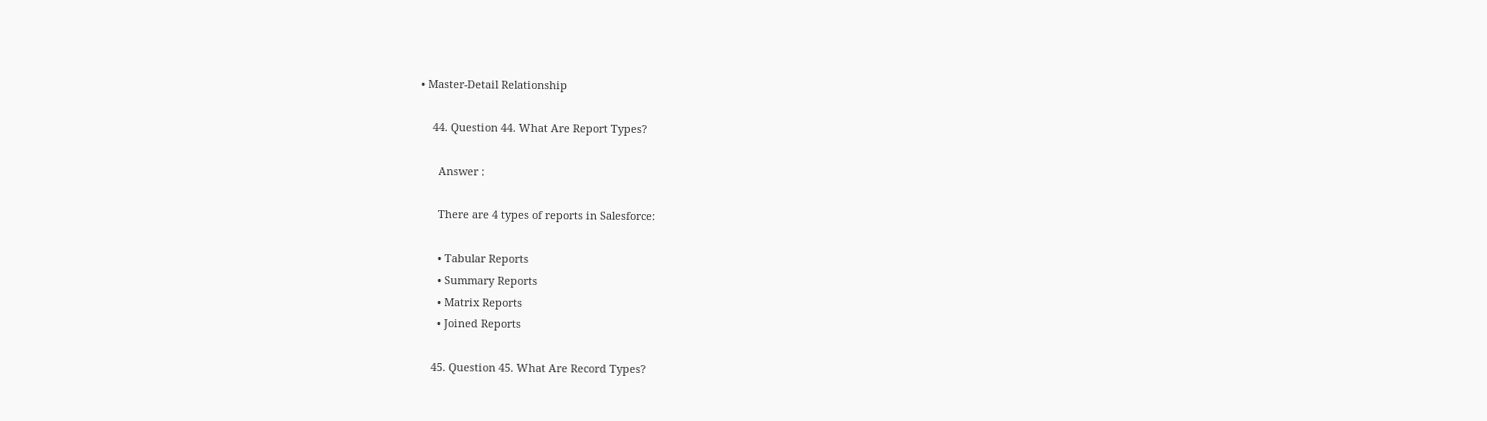• Master-Detail Relationship

    44. Question 44. What Are Report Types?

      Answer :

      There are 4 types of reports in Salesforce:

      • Tabular Reports
      • Summary Reports
      • Matrix Reports
      • Joined Reports

    45. Question 45. What Are Record Types?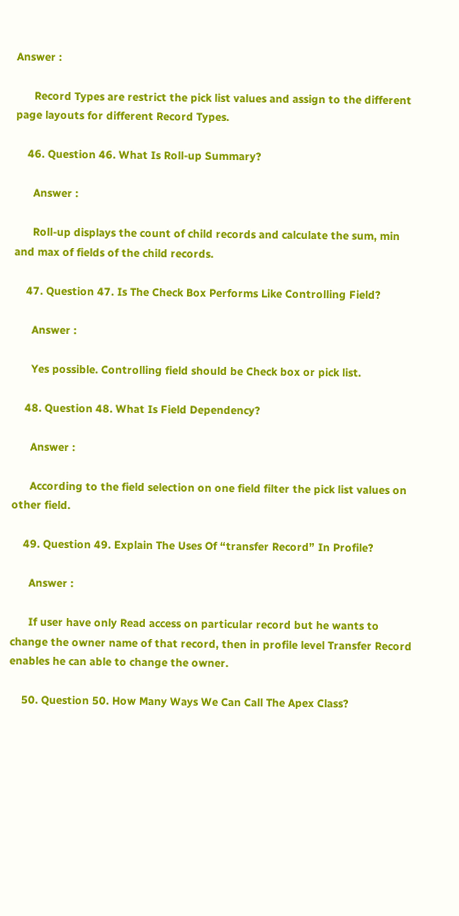Answer :

      Record Types are restrict the pick list values and assign to the different page layouts for different Record Types.

    46. Question 46. What Is Roll-up Summary?

      Answer :

      Roll-up displays the count of child records and calculate the sum, min and max of fields of the child records.

    47. Question 47. Is The Check Box Performs Like Controlling Field?

      Answer :

      Yes possible. Controlling field should be Check box or pick list.

    48. Question 48. What Is Field Dependency?

      Answer :

      According to the field selection on one field filter the pick list values on other field.

    49. Question 49. Explain The Uses Of “transfer Record” In Profile?

      Answer :

      If user have only Read access on particular record but he wants to change the owner name of that record, then in profile level Transfer Record enables he can able to change the owner.

    50. Question 50. How Many Ways We Can Call The Apex Class?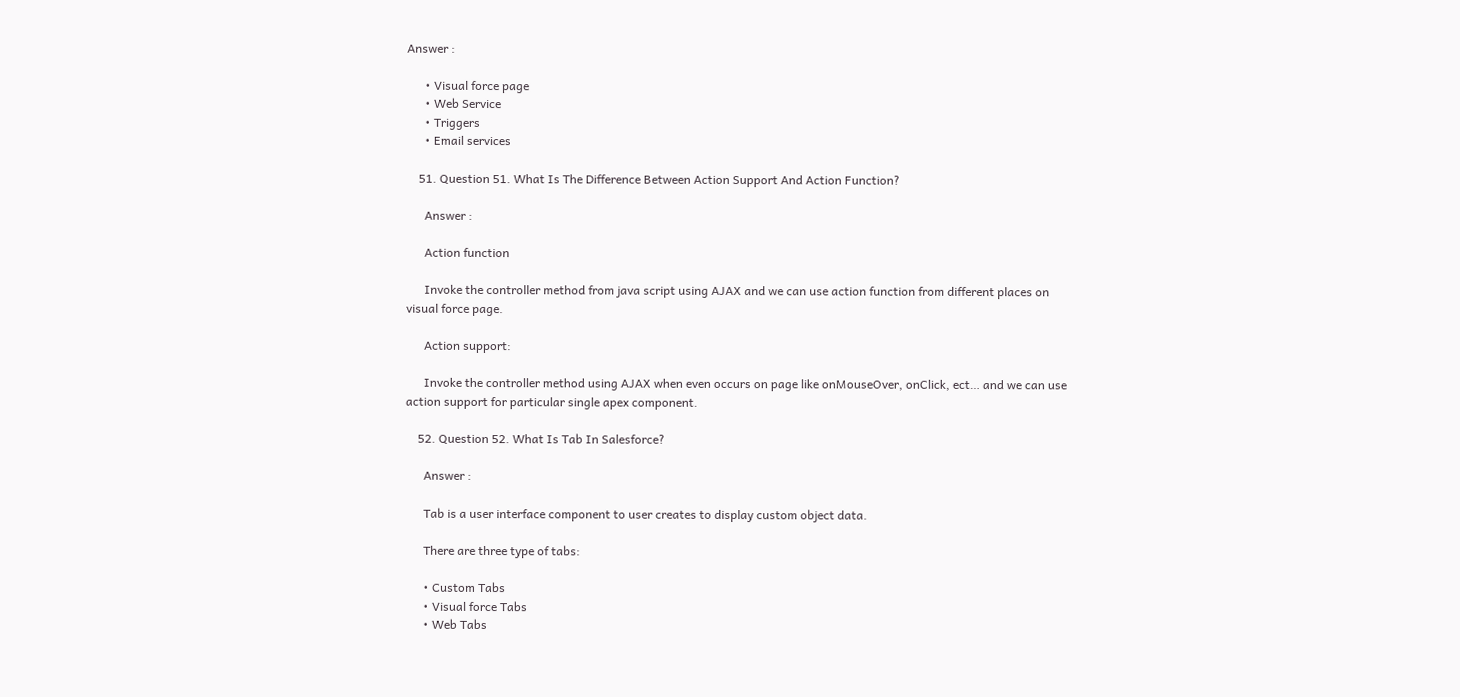Answer :

      • Visual force page
      • Web Service
      • Triggers
      • Email services

    51. Question 51. What Is The Difference Between Action Support And Action Function?

      Answer :

      Action function

      Invoke the controller method from java script using AJAX and we can use action function from different places on visual force page.

      Action support:

      Invoke the controller method using AJAX when even occurs on page like onMouseOver, onClick, ect… and we can use action support for particular single apex component.

    52. Question 52. What Is Tab In Salesforce?

      Answer :

      Tab is a user interface component to user creates to display custom object data.

      There are three type of tabs:

      • Custom Tabs
      • Visual force Tabs
      • Web Tabs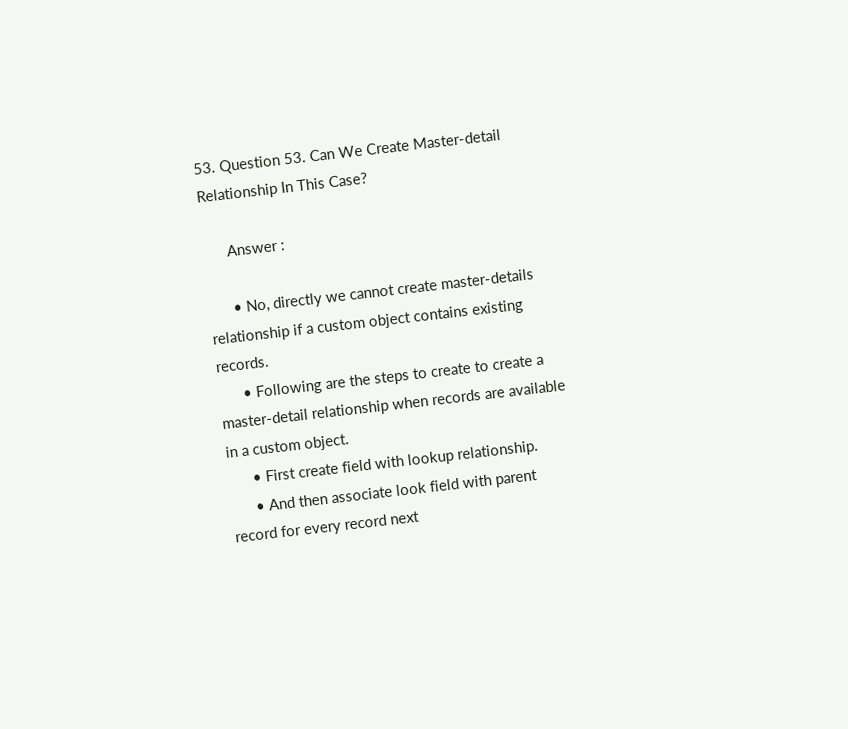53. Question 53. Can We Create Master-detail Relationship In This Case?

      Answer :

      • No, directly we cannot create master-details relationship if a custom object contains existing records.
      • Following are the steps to create to create a master-detail relationship when records are available in a custom object.
      • First create field with lookup relationship.
      • And then associate look field with parent record for every record next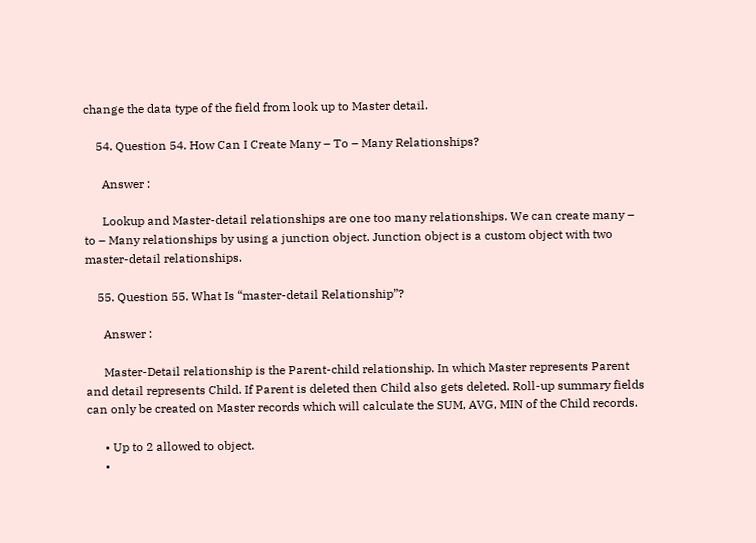change the data type of the field from look up to Master detail.

    54. Question 54. How Can I Create Many – To – Many Relationships?

      Answer :

      Lookup and Master-detail relationships are one too many relationships. We can create many – to – Many relationships by using a junction object. Junction object is a custom object with two master-detail relationships.

    55. Question 55. What Is “master-detail Relationship”?

      Answer :

      Master-Detail relationship is the Parent-child relationship. In which Master represents Parent and detail represents Child. If Parent is deleted then Child also gets deleted. Roll-up summary fields can only be created on Master records which will calculate the SUM, AVG, MIN of the Child records.

      • Up to 2 allowed to object.
      •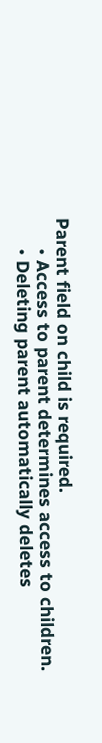Parent field on child is required.
      • Access to parent determines access to children.
      • Deleting parent automatically deletes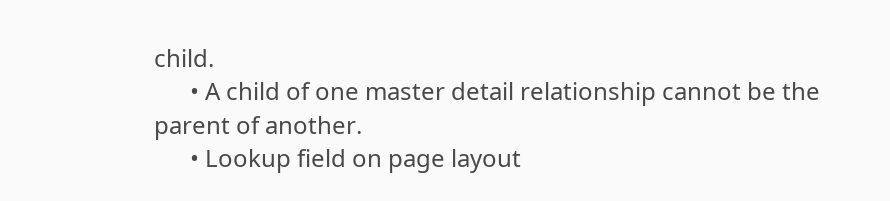child.
      • A child of one master detail relationship cannot be the parent of another.
      • Lookup field on page layout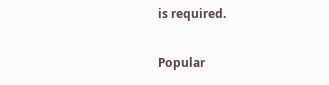is required.

Popular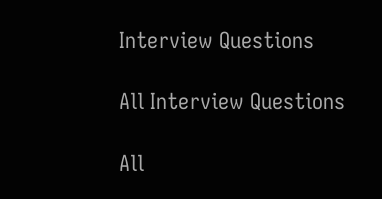Interview Questions

All Interview Questions

All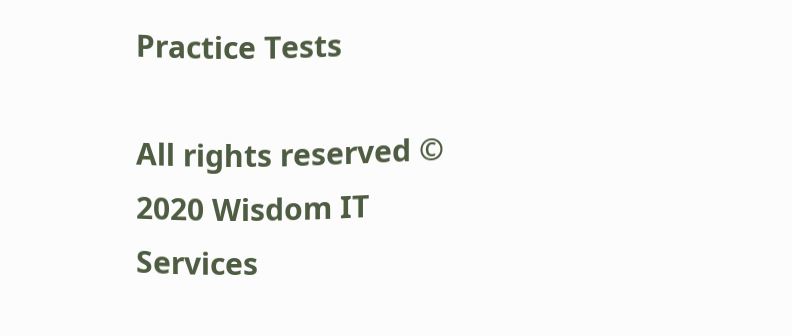Practice Tests

All rights reserved © 2020 Wisdom IT Services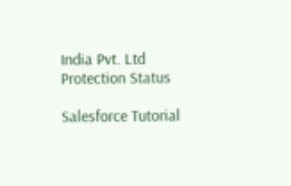India Pvt. Ltd Protection Status

Salesforce Tutorial